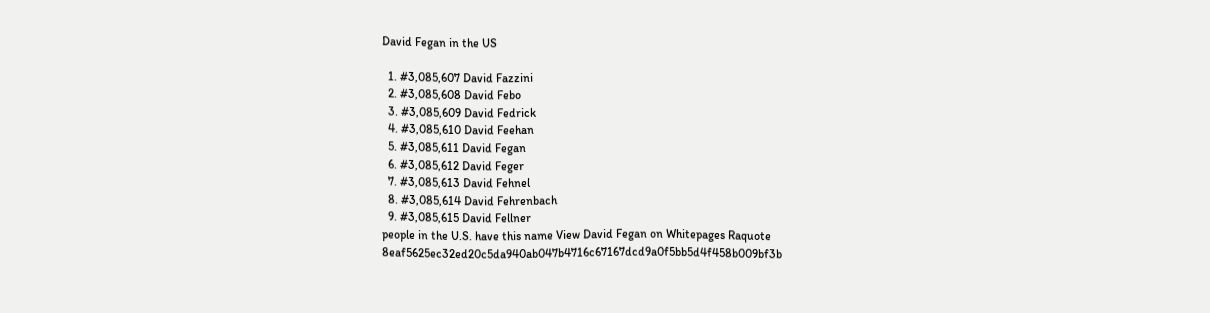David Fegan in the US

  1. #3,085,607 David Fazzini
  2. #3,085,608 David Febo
  3. #3,085,609 David Fedrick
  4. #3,085,610 David Feehan
  5. #3,085,611 David Fegan
  6. #3,085,612 David Feger
  7. #3,085,613 David Fehnel
  8. #3,085,614 David Fehrenbach
  9. #3,085,615 David Fellner
people in the U.S. have this name View David Fegan on Whitepages Raquote 8eaf5625ec32ed20c5da940ab047b4716c67167dcd9a0f5bb5d4f458b009bf3b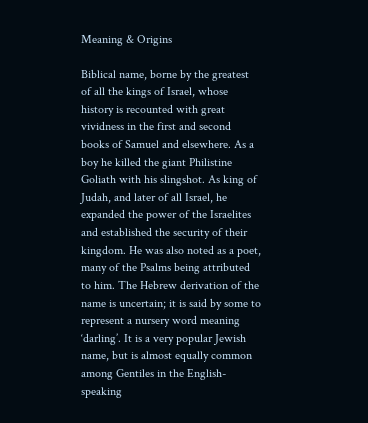Meaning & Origins

Biblical name, borne by the greatest of all the kings of Israel, whose history is recounted with great vividness in the first and second books of Samuel and elsewhere. As a boy he killed the giant Philistine Goliath with his slingshot. As king of Judah, and later of all Israel, he expanded the power of the Israelites and established the security of their kingdom. He was also noted as a poet, many of the Psalms being attributed to him. The Hebrew derivation of the name is uncertain; it is said by some to represent a nursery word meaning ‘darling’. It is a very popular Jewish name, but is almost equally common among Gentiles in the English-speaking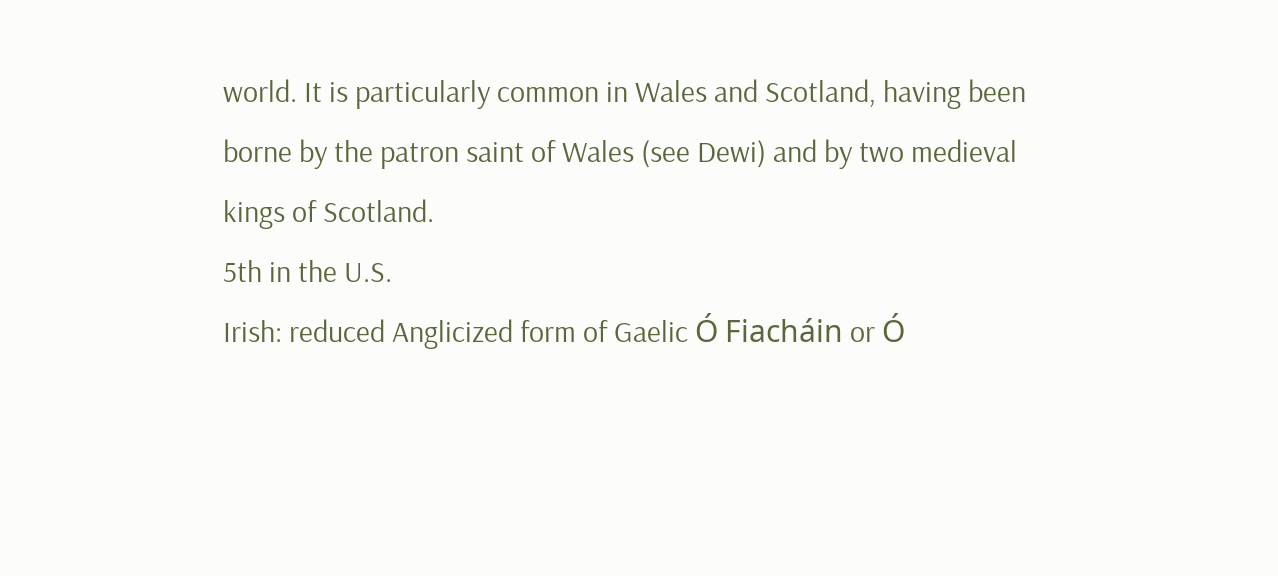world. It is particularly common in Wales and Scotland, having been borne by the patron saint of Wales (see Dewi) and by two medieval kings of Scotland.
5th in the U.S.
Irish: reduced Anglicized form of Gaelic Ó Fiacháin or Ó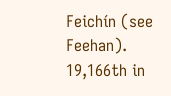Feichín (see Feehan).
19,166th in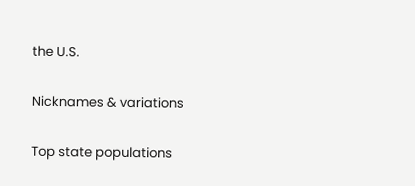the U.S.

Nicknames & variations

Top state populations